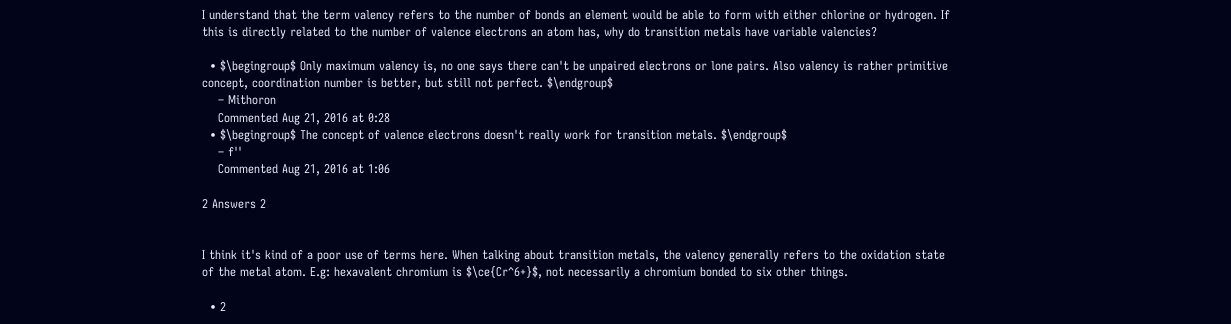I understand that the term valency refers to the number of bonds an element would be able to form with either chlorine or hydrogen. If this is directly related to the number of valence electrons an atom has, why do transition metals have variable valencies?

  • $\begingroup$ Only maximum valency is, no one says there can't be unpaired electrons or lone pairs. Also valency is rather primitive concept, coordination number is better, but still not perfect. $\endgroup$
    – Mithoron
    Commented Aug 21, 2016 at 0:28
  • $\begingroup$ The concept of valence electrons doesn't really work for transition metals. $\endgroup$
    – f''
    Commented Aug 21, 2016 at 1:06

2 Answers 2


I think it's kind of a poor use of terms here. When talking about transition metals, the valency generally refers to the oxidation state of the metal atom. E.g: hexavalent chromium is $\ce{Cr^6+}$, not necessarily a chromium bonded to six other things.

  • 2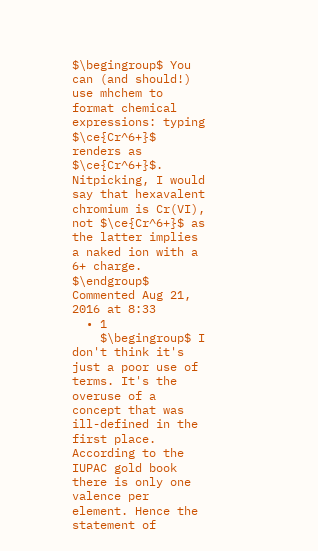$\begingroup$ You can (and should!) use mhchem to format chemical expressions: typing $\ce{Cr^6+}$ renders as $\ce{Cr^6+}$. Nitpicking, I would say that hexavalent chromium is Cr(VI), not $\ce{Cr^6+}$ as the latter implies a naked ion with a 6+ charge. $\endgroup$ Commented Aug 21, 2016 at 8:33
  • 1
    $\begingroup$ I don't think it's just a poor use of terms. It's the overuse of a concept that was ill-defined in the first place. According to the IUPAC gold book there is only one valence per element. Hence the statement of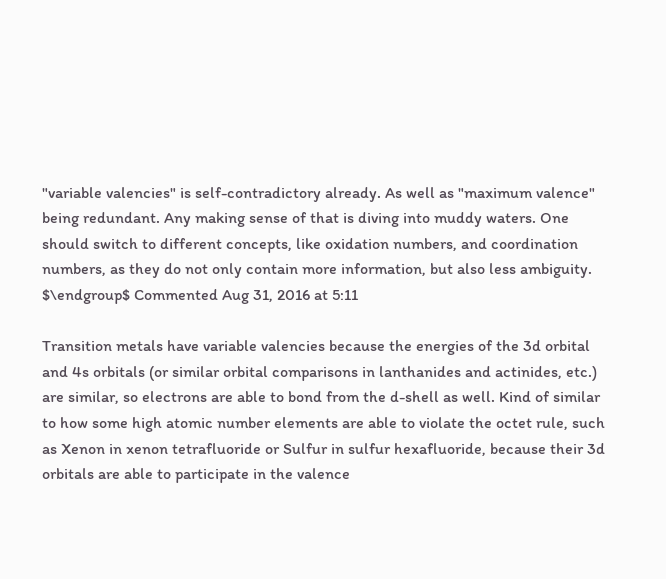"variable valencies" is self-contradictory already. As well as "maximum valence" being redundant. Any making sense of that is diving into muddy waters. One should switch to different concepts, like oxidation numbers, and coordination numbers, as they do not only contain more information, but also less ambiguity. $\endgroup$ Commented Aug 31, 2016 at 5:11

Transition metals have variable valencies because the energies of the 3d orbital and 4s orbitals (or similar orbital comparisons in lanthanides and actinides, etc.) are similar, so electrons are able to bond from the d-shell as well. Kind of similar to how some high atomic number elements are able to violate the octet rule, such as Xenon in xenon tetrafluoride or Sulfur in sulfur hexafluoride, because their 3d orbitals are able to participate in the valence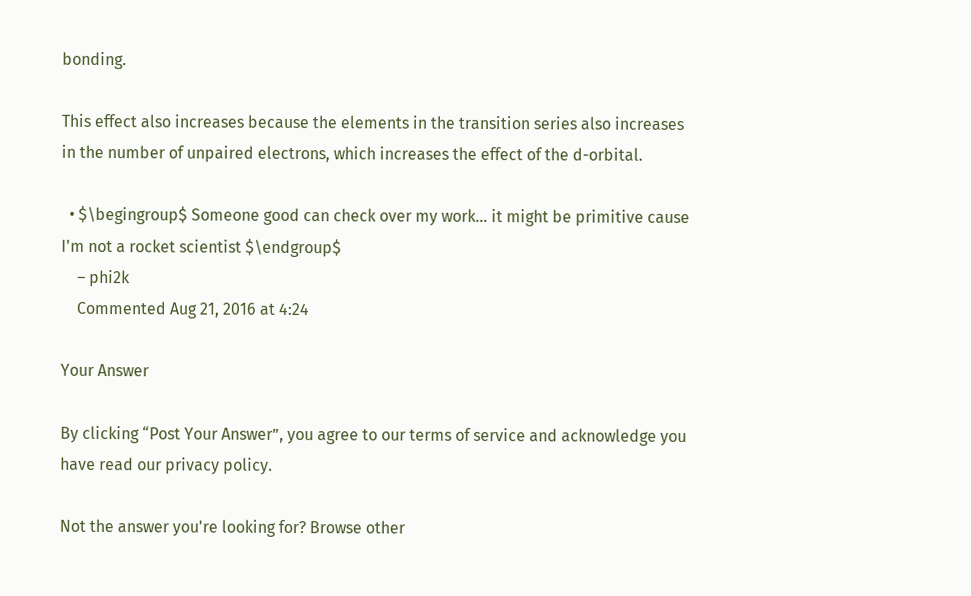bonding.

This effect also increases because the elements in the transition series also increases in the number of unpaired electrons, which increases the effect of the d-orbital.

  • $\begingroup$ Someone good can check over my work... it might be primitive cause I'm not a rocket scientist $\endgroup$
    – phi2k
    Commented Aug 21, 2016 at 4:24

Your Answer

By clicking “Post Your Answer”, you agree to our terms of service and acknowledge you have read our privacy policy.

Not the answer you're looking for? Browse other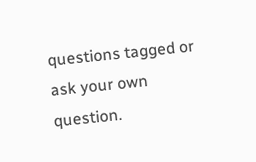questions tagged or ask your own question.